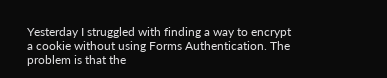Yesterday I struggled with finding a way to encrypt a cookie without using Forms Authentication. The problem is that the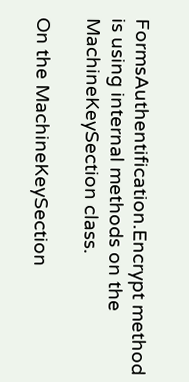FormsAuthentification.Encrypt method is using internal methods on the MachineKeySection class.

On the MachineKeySection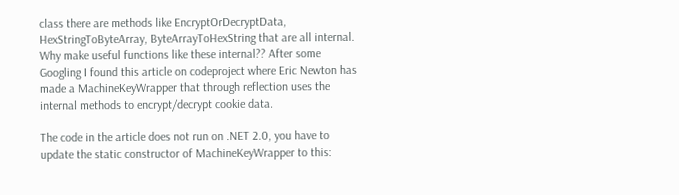class there are methods like EncryptOrDecryptData, HexStringToByteArray, ByteArrayToHexString that are all internal. Why make useful functions like these internal?? After some Googling I found this article on codeproject where Eric Newton has made a MachineKeyWrapper that through reflection uses the internal methods to encrypt/decrypt cookie data.

The code in the article does not run on .NET 2.0, you have to update the static constructor of MachineKeyWrapper to this: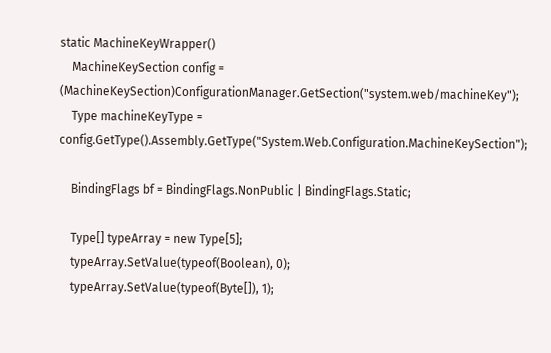static MachineKeyWrapper()
    MachineKeySection config = (MachineKeySection)ConfigurationManager.GetSection("system.web/machineKey");
    Type machineKeyType = config.GetType().Assembly.GetType("System.Web.Configuration.MachineKeySection");

    BindingFlags bf = BindingFlags.NonPublic | BindingFlags.Static;

    Type[] typeArray = new Type[5];
    typeArray.SetValue(typeof(Boolean), 0);
    typeArray.SetValue(typeof(Byte[]), 1);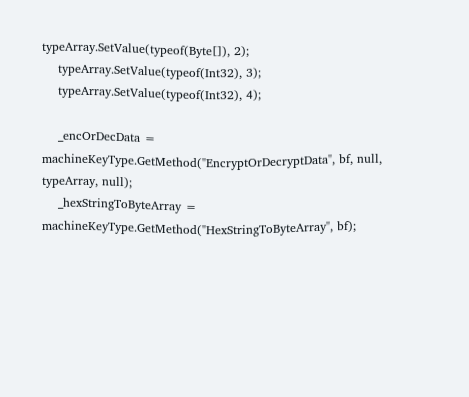typeArray.SetValue(typeof(Byte[]), 2);
    typeArray.SetValue(typeof(Int32), 3);
    typeArray.SetValue(typeof(Int32), 4);

    _encOrDecData = machineKeyType.GetMethod("EncryptOrDecryptData", bf, null, typeArray, null);
    _hexStringToByteArray = machineKeyType.GetMethod("HexStringToByteArray", bf);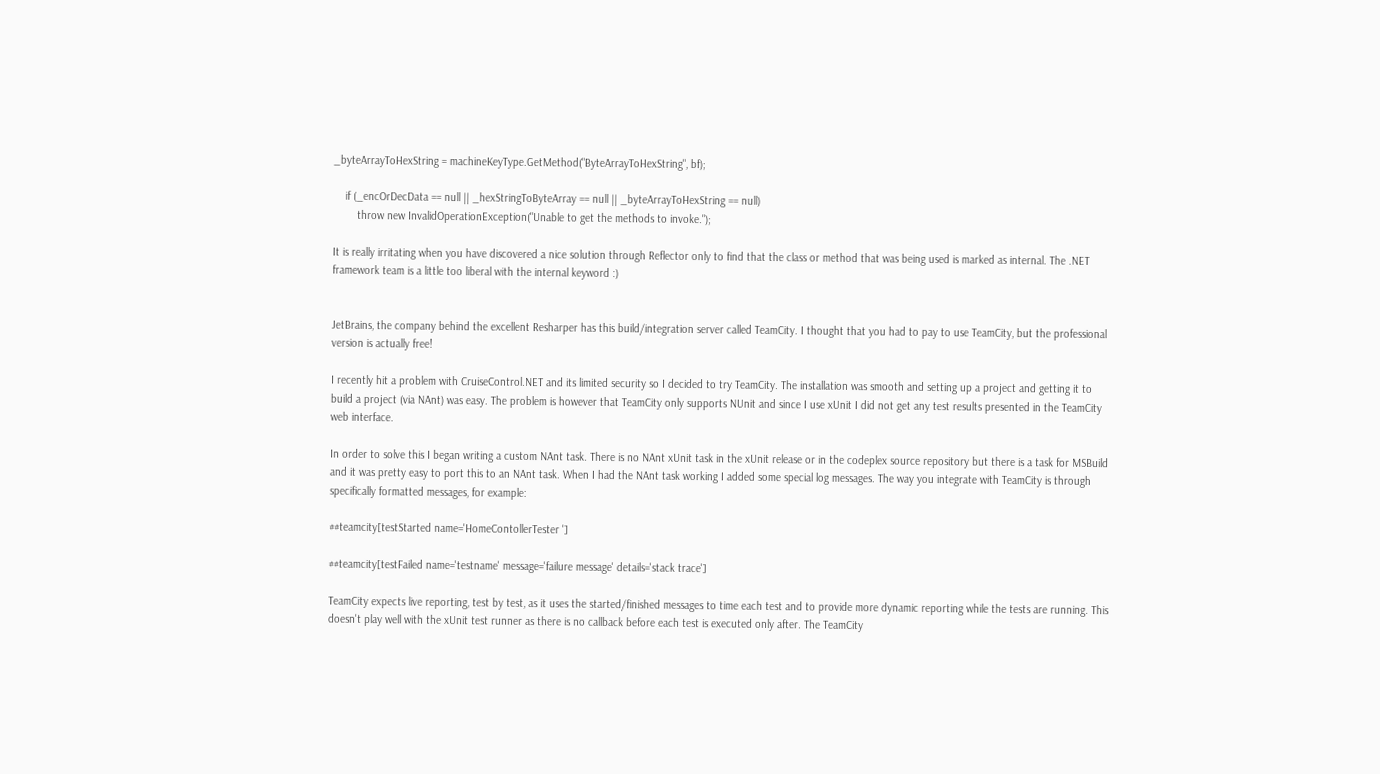_byteArrayToHexString = machineKeyType.GetMethod("ByteArrayToHexString", bf);

    if (_encOrDecData == null || _hexStringToByteArray == null || _byteArrayToHexString == null)
        throw new InvalidOperationException("Unable to get the methods to invoke.");

It is really irritating when you have discovered a nice solution through Reflector only to find that the class or method that was being used is marked as internal. The .NET framework team is a little too liberal with the internal keyword :)


JetBrains, the company behind the excellent Resharper has this build/integration server called TeamCity. I thought that you had to pay to use TeamCity, but the professional version is actually free!

I recently hit a problem with CruiseControl.NET and its limited security so I decided to try TeamCity. The installation was smooth and setting up a project and getting it to build a project (via NAnt) was easy. The problem is however that TeamCity only supports NUnit and since I use xUnit I did not get any test results presented in the TeamCity web interface.

In order to solve this I began writing a custom NAnt task. There is no NAnt xUnit task in the xUnit release or in the codeplex source repository but there is a task for MSBuild and it was pretty easy to port this to an NAnt task. When I had the NAnt task working I added some special log messages. The way you integrate with TeamCity is through specifically formatted messages, for example:

##teamcity[testStarted name='HomeContollerTester ']

##teamcity[testFailed name='testname' message='failure message' details='stack trace']

TeamCity expects live reporting, test by test, as it uses the started/finished messages to time each test and to provide more dynamic reporting while the tests are running. This doesn't play well with the xUnit test runner as there is no callback before each test is executed only after. The TeamCity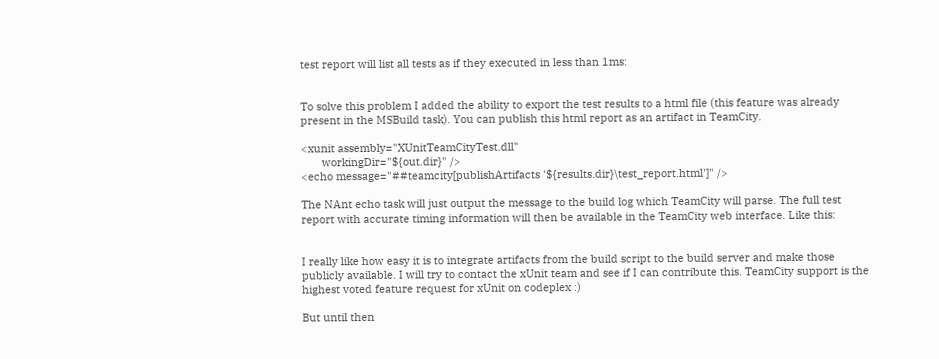test report will list all tests as if they executed in less than 1ms:


To solve this problem I added the ability to export the test results to a html file (this feature was already present in the MSBuild task). You can publish this html report as an artifact in TeamCity.

<xunit assembly="XUnitTeamCityTest.dll"
       workingDir="${out.dir}" />
<echo message="##teamcity[publishArtifacts '${results.dir}\test_report.html']" />

The NAnt echo task will just output the message to the build log which TeamCity will parse. The full test report with accurate timing information will then be available in the TeamCity web interface. Like this:


I really like how easy it is to integrate artifacts from the build script to the build server and make those publicly available. I will try to contact the xUnit team and see if I can contribute this. TeamCity support is the highest voted feature request for xUnit on codeplex :)

But until then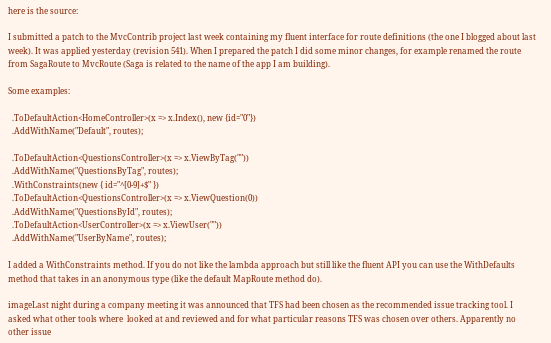here is the source:

I submitted a patch to the MvcContrib project last week containing my fluent interface for route definitions (the one I blogged about last week). It was applied yesterday (revision 541). When I prepared the patch I did some minor changes, for example renamed the route from SagaRoute to MvcRoute (Saga is related to the name of the app I am building).

Some examples:

  .ToDefaultAction<HomeController>(x => x.Index(), new {id="0"})
  .AddWithName("Default", routes);

  .ToDefaultAction<QuestionsController>(x => x.ViewByTag(""))
  .AddWithName("QuestionsByTag", routes);
  .WithConstraints(new { id="^[0-9]+$" })
  .ToDefaultAction<QuestionsController>(x => x.ViewQuestion(0))
  .AddWithName("QuestionsById", routes);
  .ToDefaultAction<UserController>(x => x.ViewUser(""))
  .AddWithName("UserByName", routes);

I added a WithConstraints method. If you do not like the lambda approach but still like the fluent API you can use the WithDefaults method that takes in an anonymous type (like the default MapRoute method do).

imageLast night during a company meeting it was announced that TFS had been chosen as the recommended issue tracking tool. I asked what other tools where  looked at and reviewed and for what particular reasons TFS was chosen over others. Apparently no other issue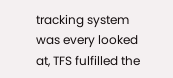tracking system was every looked at, TFS fulfilled the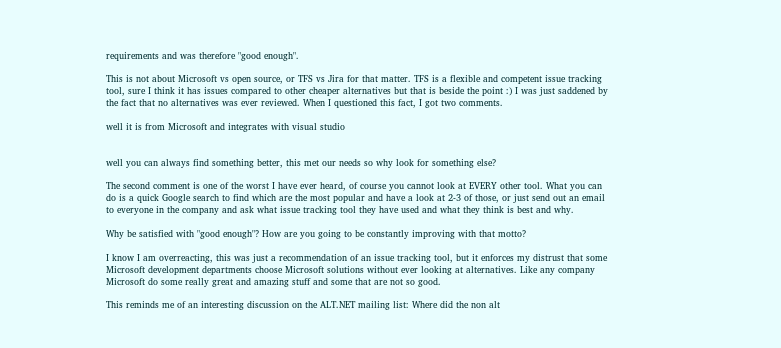requirements and was therefore "good enough".

This is not about Microsoft vs open source, or TFS vs Jira for that matter. TFS is a flexible and competent issue tracking tool, sure I think it has issues compared to other cheaper alternatives but that is beside the point :) I was just saddened by the fact that no alternatives was ever reviewed. When I questioned this fact, I got two comments.

well it is from Microsoft and integrates with visual studio


well you can always find something better, this met our needs so why look for something else?

The second comment is one of the worst I have ever heard, of course you cannot look at EVERY other tool. What you can do is a quick Google search to find which are the most popular and have a look at 2-3 of those, or just send out an email to everyone in the company and ask what issue tracking tool they have used and what they think is best and why.

Why be satisfied with "good enough"? How are you going to be constantly improving with that motto?

I know I am overreacting, this was just a recommendation of an issue tracking tool, but it enforces my distrust that some Microsoft development departments choose Microsoft solutions without ever looking at alternatives. Like any company Microsoft do some really great and amazing stuff and some that are not so good.

This reminds me of an interesting discussion on the ALT.NET mailing list: Where did the non alt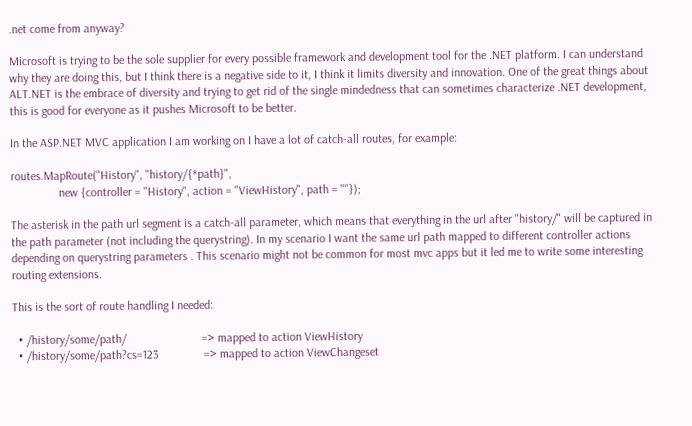.net come from anyway?

Microsoft is trying to be the sole supplier for every possible framework and development tool for the .NET platform. I can understand why they are doing this, but I think there is a negative side to it, I think it limits diversity and innovation. One of the great things about ALT.NET is the embrace of diversity and trying to get rid of the single mindedness that can sometimes characterize .NET development, this is good for everyone as it pushes Microsoft to be better.

In the ASP.NET MVC application I am working on I have a lot of catch-all routes, for example:

routes.MapRoute("History", "history/{*path}",
                new {controller = "History", action = "ViewHistory", path = ""});

The asterisk in the path url segment is a catch-all parameter, which means that everything in the url after "history/" will be captured in the path parameter (not including the querystring). In my scenario I want the same url path mapped to different controller actions depending on querystring parameters . This scenario might not be common for most mvc apps but it led me to write some interesting routing extensions.

This is the sort of route handling I needed:

  • /history/some/path/                         => mapped to action ViewHistory
  • /history/some/path?cs=123               => mapped to action ViewChangeset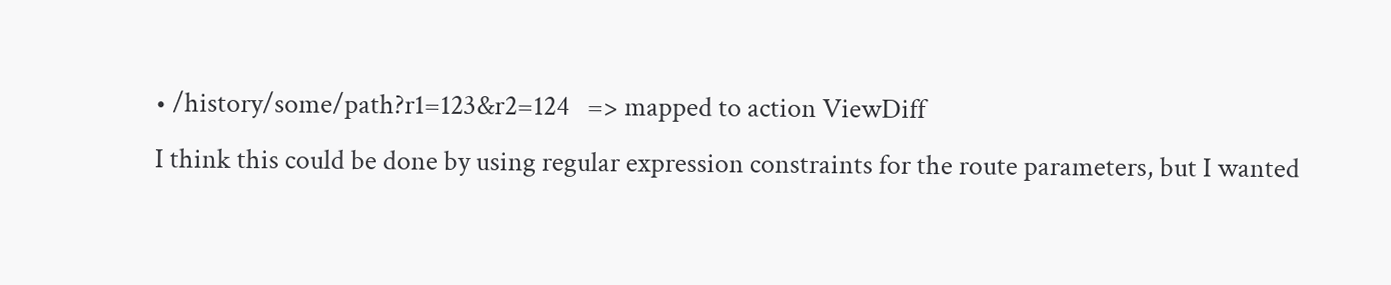• /history/some/path?r1=123&r2=124   => mapped to action ViewDiff
I think this could be done by using regular expression constraints for the route parameters, but I wanted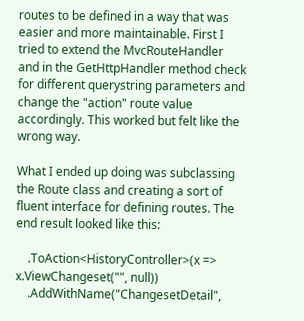routes to be defined in a way that was easier and more maintainable. First I tried to extend the MvcRouteHandler and in the GetHttpHandler method check for different querystring parameters and change the "action" route value accordingly. This worked but felt like the wrong way.

What I ended up doing was subclassing the Route class and creating a sort of fluent interface for defining routes. The end result looked like this:

    .ToAction<HistoryController>(x => x.ViewChangeset("", null))
    .AddWithName("ChangesetDetail",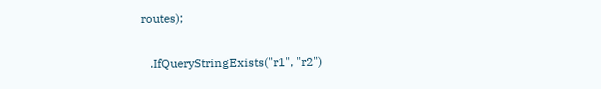routes);

   .IfQueryStringExists("r1", "r2")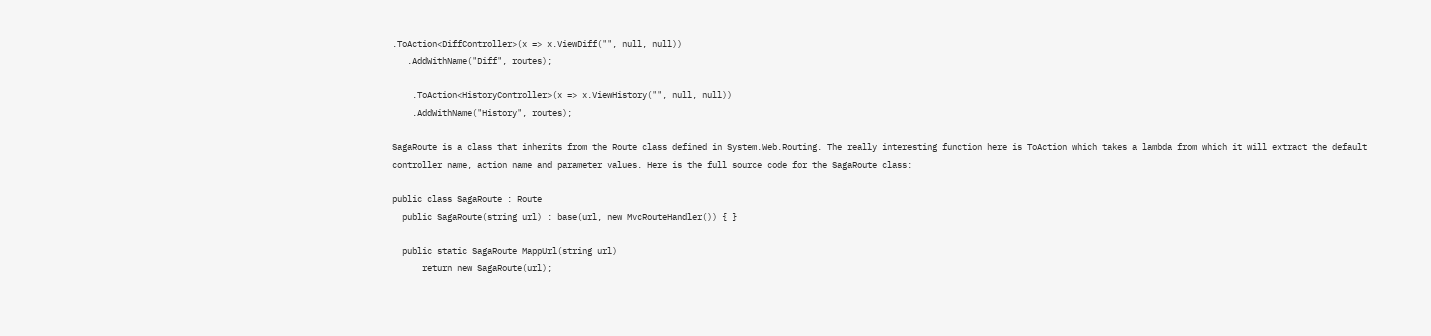.ToAction<DiffController>(x => x.ViewDiff("", null, null))
   .AddWithName("Diff", routes);

    .ToAction<HistoryController>(x => x.ViewHistory("", null, null))
    .AddWithName("History", routes);

SagaRoute is a class that inherits from the Route class defined in System.Web.Routing. The really interesting function here is ToAction which takes a lambda from which it will extract the default controller name, action name and parameter values. Here is the full source code for the SagaRoute class:

public class SagaRoute : Route
  public SagaRoute(string url) : base(url, new MvcRouteHandler()) { }

  public static SagaRoute MappUrl(string url)
      return new SagaRoute(url);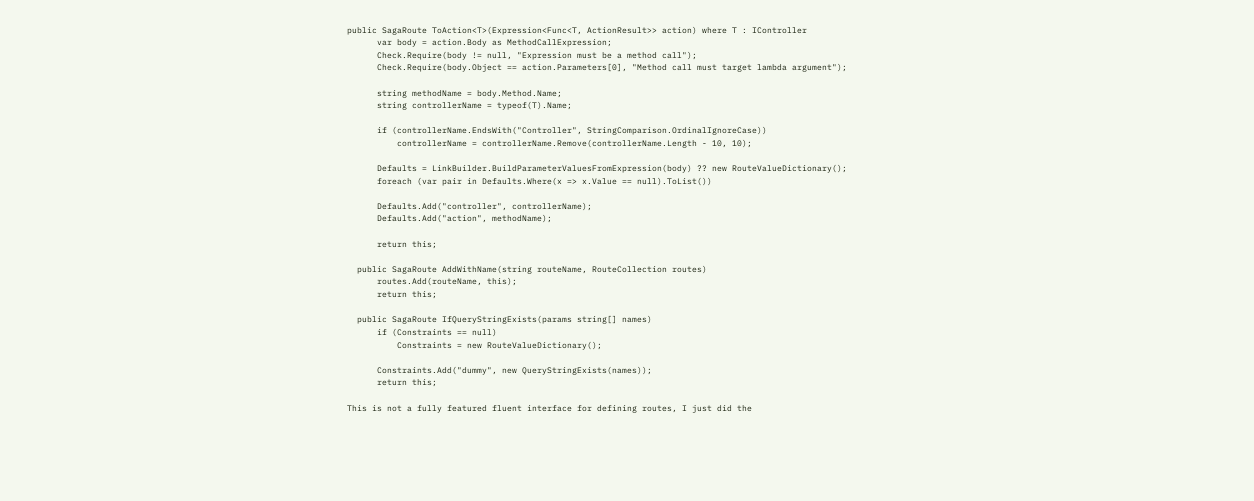public SagaRoute ToAction<T>(Expression<Func<T, ActionResult>> action) where T : IController
      var body = action.Body as MethodCallExpression;
      Check.Require(body != null, "Expression must be a method call");
      Check.Require(body.Object == action.Parameters[0], "Method call must target lambda argument");

      string methodName = body.Method.Name;
      string controllerName = typeof(T).Name;

      if (controllerName.EndsWith("Controller", StringComparison.OrdinalIgnoreCase))
          controllerName = controllerName.Remove(controllerName.Length - 10, 10);

      Defaults = LinkBuilder.BuildParameterValuesFromExpression(body) ?? new RouteValueDictionary();
      foreach (var pair in Defaults.Where(x => x.Value == null).ToList())

      Defaults.Add("controller", controllerName);
      Defaults.Add("action", methodName);

      return this;

  public SagaRoute AddWithName(string routeName, RouteCollection routes)
      routes.Add(routeName, this);
      return this;

  public SagaRoute IfQueryStringExists(params string[] names)
      if (Constraints == null)
          Constraints = new RouteValueDictionary();

      Constraints.Add("dummy", new QueryStringExists(names));
      return this;

This is not a fully featured fluent interface for defining routes, I just did the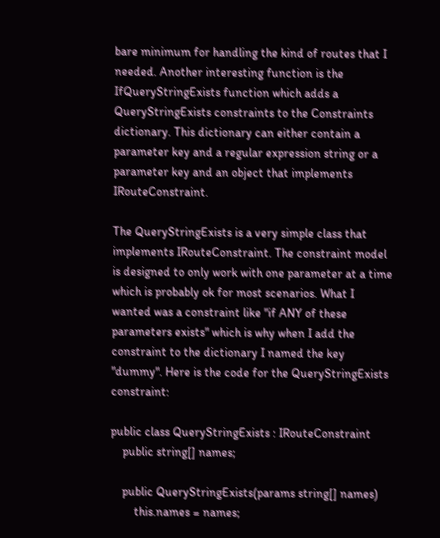bare minimum for handling the kind of routes that I needed. Another interesting function is the IfQueryStringExists function which adds a QueryStringExists constraints to the Constraints dictionary. This dictionary can either contain a parameter key and a regular expression string or a parameter key and an object that implements IRouteConstraint.

The QueryStringExists is a very simple class that implements IRouteConstraint. The constraint model is designed to only work with one parameter at a time which is probably ok for most scenarios. What I wanted was a constraint like "if ANY of these parameters exists" which is why when I add the constraint to the dictionary I named the key "dummy". Here is the code for the QueryStringExists constraint:

public class QueryStringExists : IRouteConstraint
    public string[] names;

    public QueryStringExists(params string[] names)
        this.names = names;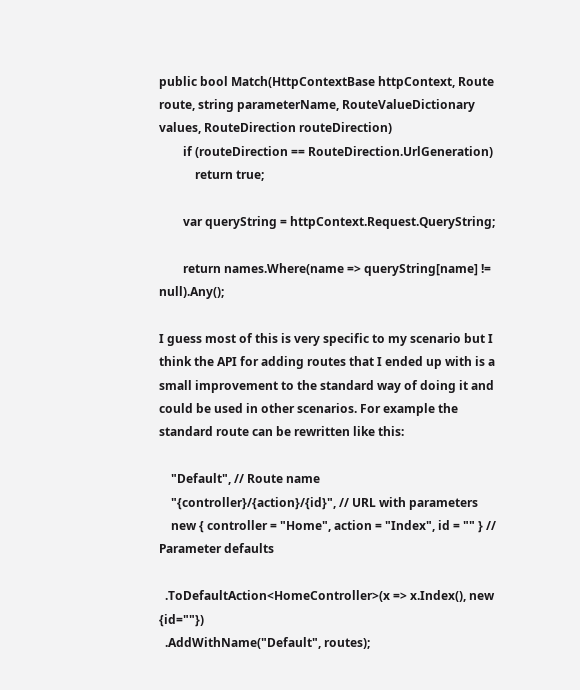public bool Match(HttpContextBase httpContext, Route route, string parameterName, RouteValueDictionary values, RouteDirection routeDirection)
        if (routeDirection == RouteDirection.UrlGeneration)
            return true;

        var queryString = httpContext.Request.QueryString;

        return names.Where(name => queryString[name] != null).Any();

I guess most of this is very specific to my scenario but I think the API for adding routes that I ended up with is a small improvement to the standard way of doing it and could be used in other scenarios. For example the standard route can be rewritten like this:

    "Default", // Route name
    "{controller}/{action}/{id}", // URL with parameters
    new { controller = "Home", action = "Index", id = "" } // Parameter defaults

  .ToDefaultAction<HomeController>(x => x.Index(), new {id=""})
  .AddWithName("Default", routes);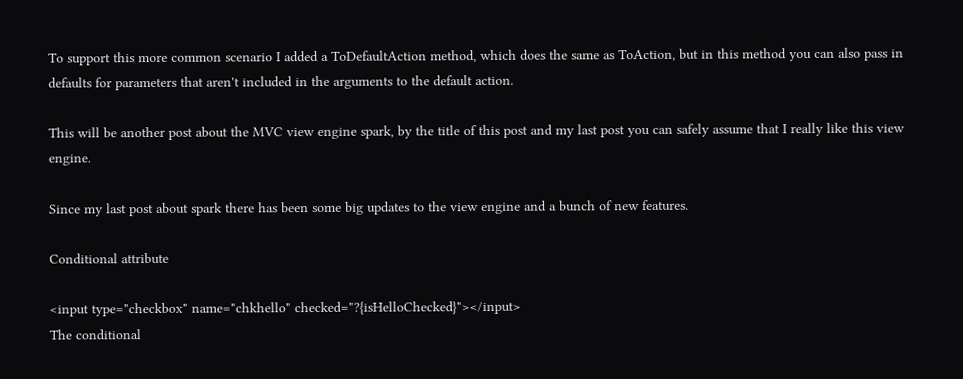To support this more common scenario I added a ToDefaultAction method, which does the same as ToAction, but in this method you can also pass in defaults for parameters that aren't included in the arguments to the default action.

This will be another post about the MVC view engine spark, by the title of this post and my last post you can safely assume that I really like this view engine.

Since my last post about spark there has been some big updates to the view engine and a bunch of new features.

Conditional attribute

<input type="checkbox" name="chkhello" checked="?{isHelloChecked}"></input>
The conditional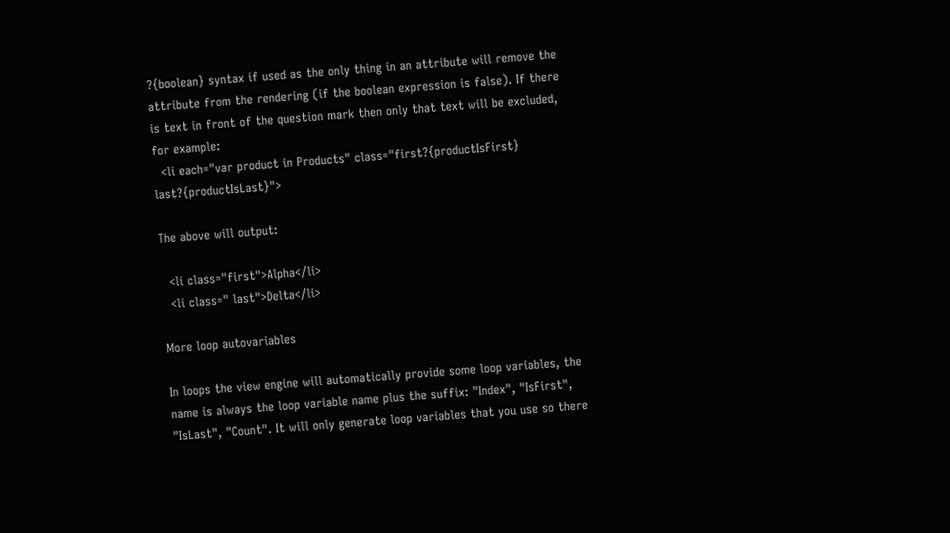?{boolean} syntax if used as the only thing in an attribute will remove the attribute from the rendering (if the boolean expression is false). If there is text in front of the question mark then only that text will be excluded, for example:
  <li each="var product in Products" class="first?{productIsFirst} last?{productIsLast}">

The above will output:

  <li class="first">Alpha</li>
  <li class=" last">Delta</li>

More loop autovariables

In loops the view engine will automatically provide some loop variables, the name is always the loop variable name plus the suffix: "Index", "IsFirst", "IsLast", "Count". It will only generate loop variables that you use so there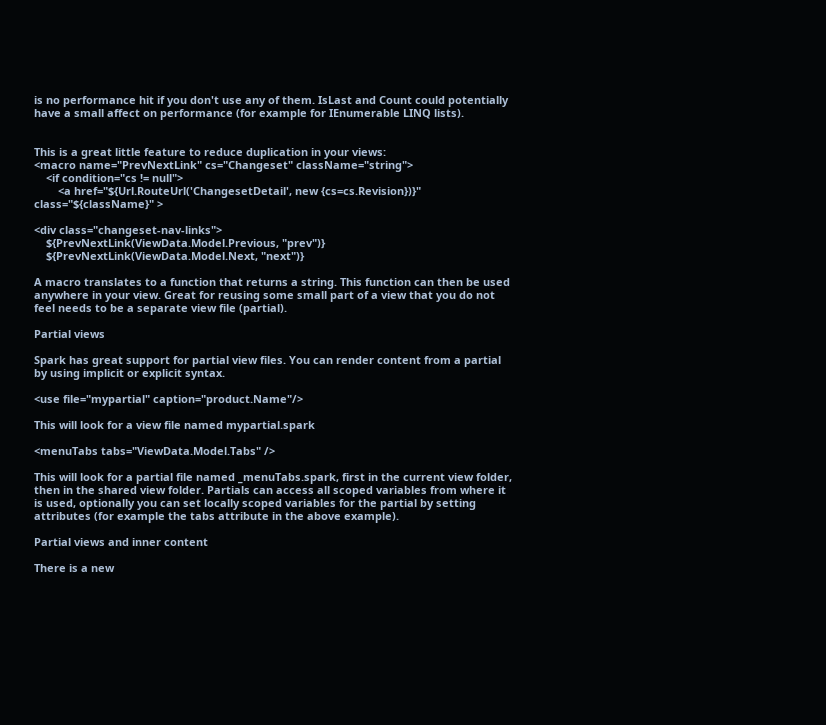is no performance hit if you don't use any of them. IsLast and Count could potentially have a small affect on performance (for example for IEnumerable LINQ lists).


This is a great little feature to reduce duplication in your views:
<macro name="PrevNextLink" cs="Changeset" className="string">
    <if condition="cs != null">
        <a href="${Url.RouteUrl('ChangesetDetail', new {cs=cs.Revision})}" class="${className}" >

<div class="changeset-nav-links">
    ${PrevNextLink(ViewData.Model.Previous, "prev")}
    ${PrevNextLink(ViewData.Model.Next, "next")}

A macro translates to a function that returns a string. This function can then be used anywhere in your view. Great for reusing some small part of a view that you do not feel needs to be a separate view file (partial).

Partial views

Spark has great support for partial view files. You can render content from a partial by using implicit or explicit syntax.

<use file="mypartial" caption="product.Name"/>

This will look for a view file named mypartial.spark

<menuTabs tabs="ViewData.Model.Tabs" />

This will look for a partial file named _menuTabs.spark, first in the current view folder, then in the shared view folder. Partials can access all scoped variables from where it is used, optionally you can set locally scoped variables for the partial by setting attributes (for example the tabs attribute in the above example).

Partial views and inner content

There is a new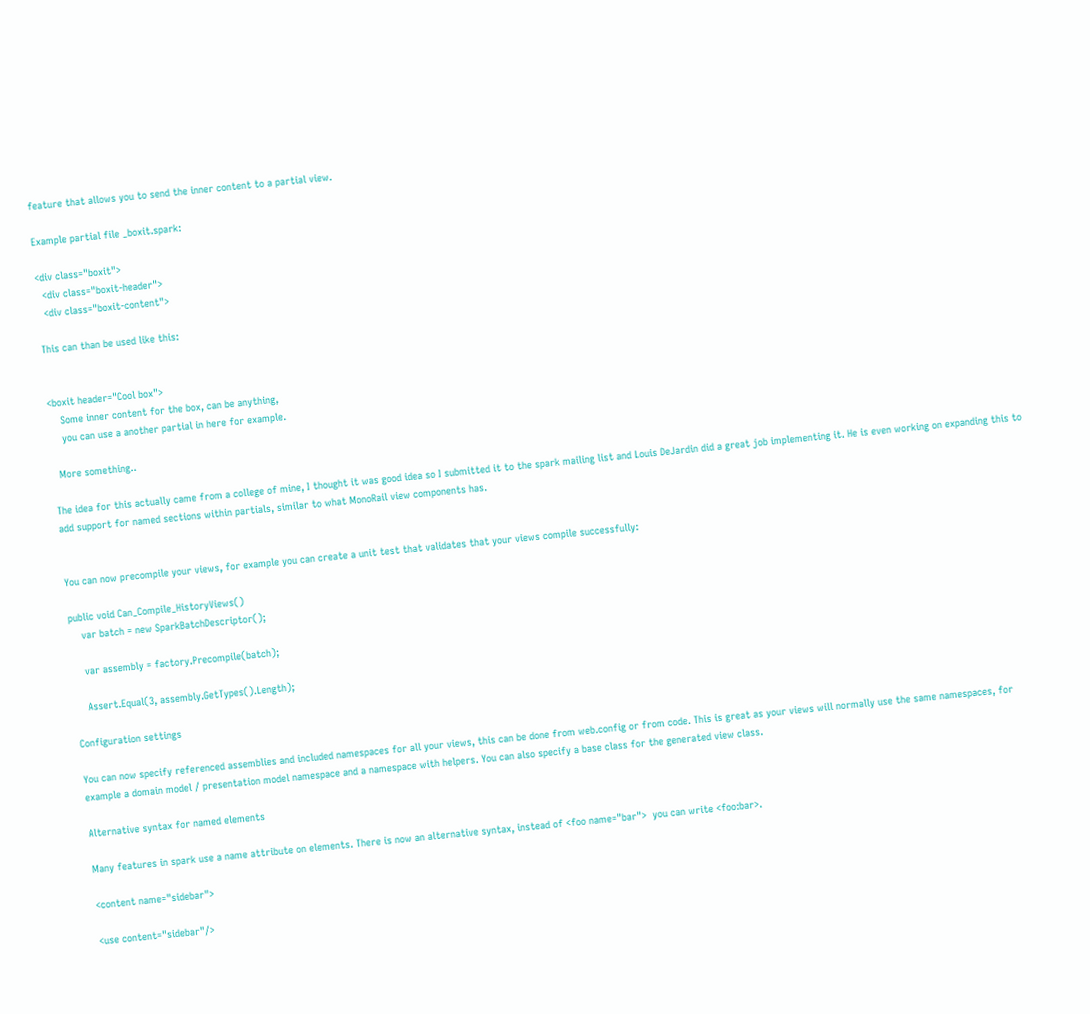feature that allows you to send the inner content to a partial view.

Example partial file _boxit.spark:

<div class="boxit">
  <div class="boxit-header">
  <div class="boxit-content">

This can than be used like this:


<boxit header="Cool box">
    Some inner content for the box, can be anything,
    you can use a another partial in here for example.

  More something..

The idea for this actually came from a college of mine, I thought it was good idea so I submitted it to the spark mailing list and Louis DeJardin did a great job implementing it. He is even working on expanding this to add support for named sections within partials, similar to what MonoRail view components has.


You can now precompile your views, for example you can create a unit test that validates that your views compile successfully:

public void Can_Compile_HistoryViews()
    var batch = new SparkBatchDescriptor();

    var assembly = factory.Precompile(batch);

    Assert.Equal(3, assembly.GetTypes().Length);

Configuration settings

You can now specify referenced assemblies and included namespaces for all your views, this can be done from web.config or from code. This is great as your views will normally use the same namespaces, for example a domain model / presentation model namespace and a namespace with helpers. You can also specify a base class for the generated view class.

Alternative syntax for named elements

Many features in spark use a name attribute on elements. There is now an alternative syntax, instead of <foo name="bar">  you can write <foo:bar>.

<content name="sidebar">

<use content="sidebar"/>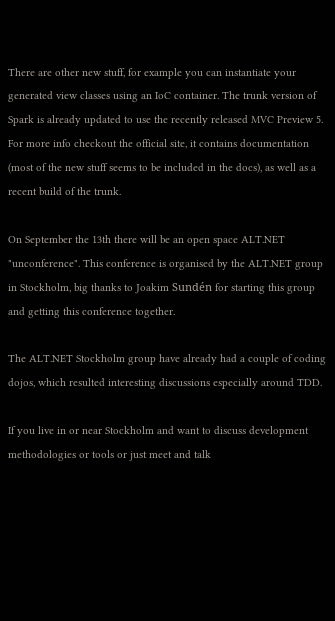There are other new stuff, for example you can instantiate your generated view classes using an IoC container. The trunk version of Spark is already updated to use the recently released MVC Preview 5. For more info checkout the official site, it contains documentation (most of the new stuff seems to be included in the docs), as well as a recent build of the trunk.

On September the 13th there will be an open space ALT.NET "unconference". This conference is organised by the ALT.NET group in Stockholm, big thanks to Joakim Sundén for starting this group and getting this conference together.

The ALT.NET Stockholm group have already had a couple of coding dojos, which resulted interesting discussions especially around TDD.

If you live in or near Stockholm and want to discuss development methodologies or tools or just meet and talk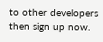to other developers then sign up now.